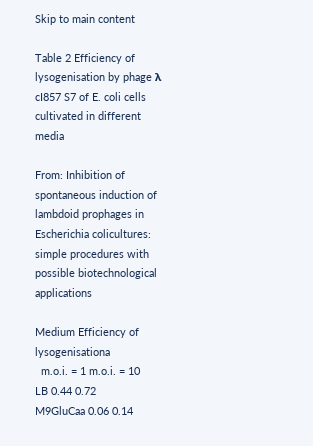Skip to main content

Table 2 Efficiency of lysogenisation by phage λ cI857 S7 of E. coli cells cultivated in different media

From: Inhibition of spontaneous induction of lambdoid prophages in Escherichia colicultures: simple procedures with possible biotechnological applications

Medium Efficiency of lysogenisationa
  m.o.i. = 1 m.o.i. = 10
LB 0.44 0.72
M9GluCaa 0.06 0.14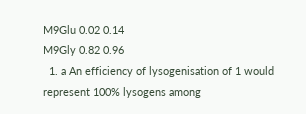M9Glu 0.02 0.14
M9Gly 0.82 0.96
  1. a An efficiency of lysogenisation of 1 would represent 100% lysogens among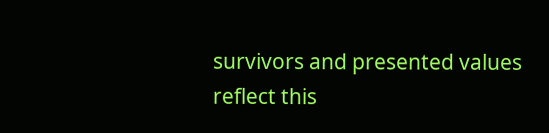survivors and presented values reflect this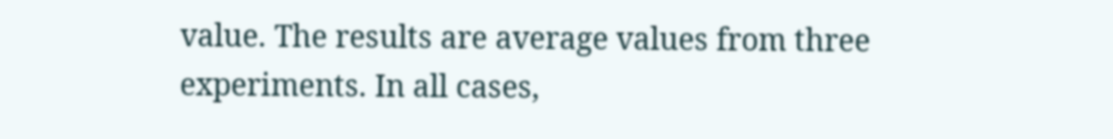value. The results are average values from three experiments. In all cases,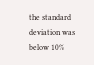the standard deviation was below 10%